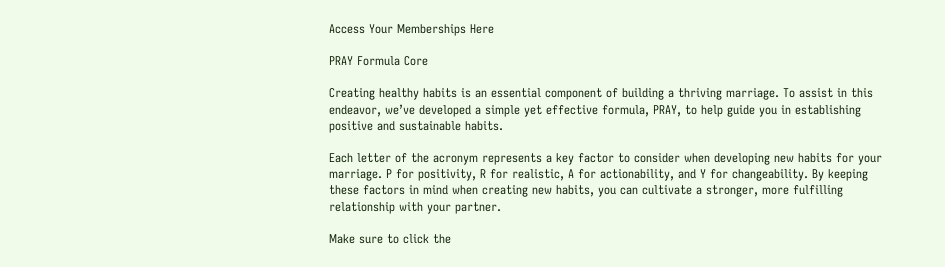Access Your Memberships Here

PRAY Formula Core

Creating healthy habits is an essential component of building a thriving marriage. To assist in this endeavor, we’ve developed a simple yet effective formula, PRAY, to help guide you in establishing positive and sustainable habits.

Each letter of the acronym represents a key factor to consider when developing new habits for your marriage. P for positivity, R for realistic, A for actionability, and Y for changeability. By keeping these factors in mind when creating new habits, you can cultivate a stronger, more fulfilling relationship with your partner.

Make sure to click the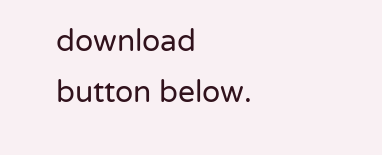download button below.